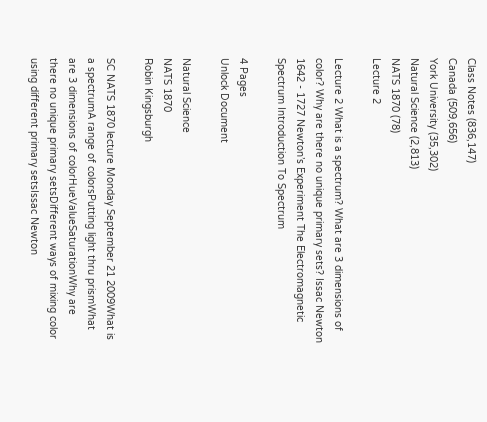Class Notes (836,147)
Canada (509,656)
York University (35,302)
Natural Science (2,813)
NATS 1870 (78)
Lecture 2

Lecture 2 What is a spectrum? What are 3 dimensions of color? Why are there no unique primary sets? Issac Newton 1642 - 1727 Newton’s Experiment The Electromagnetic Spectrum Introduction To Spectrum

4 Pages
Unlock Document

Natural Science
NATS 1870
Robin Kingsburgh

SC NATS 1870 lecture Monday September 21 2009What is a spectrumA range of colorsPutting light thru prismWhat are 3 dimensions of colorHueValueSaturationWhy are there no unique primary setsDifferent ways of mixing color using different primary setsIssac Newton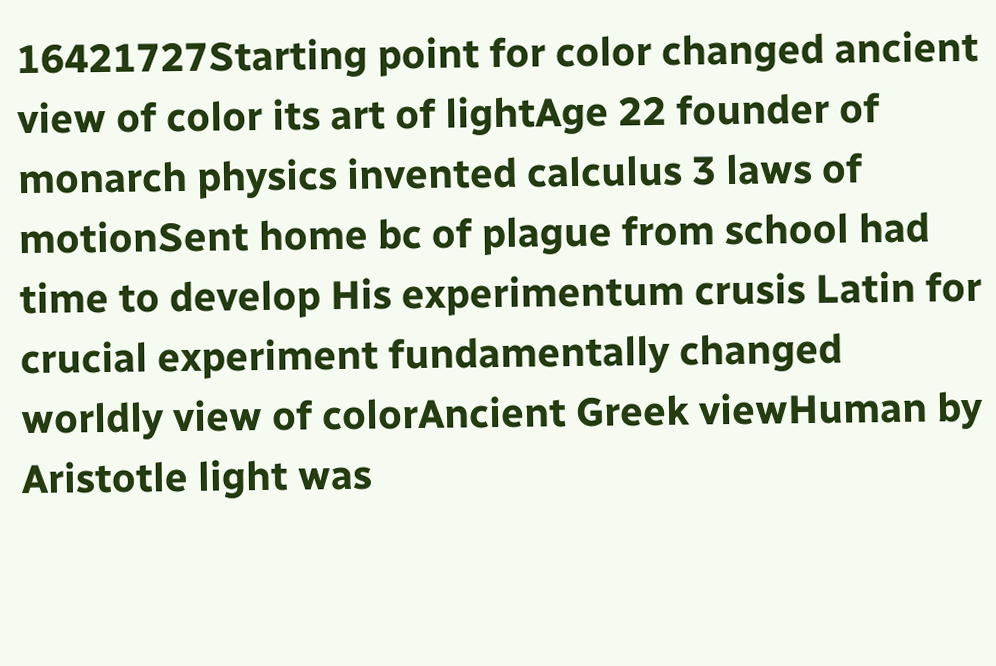16421727Starting point for color changed ancient view of color its art of lightAge 22 founder of monarch physics invented calculus 3 laws of motionSent home bc of plague from school had time to develop His experimentum crusis Latin for crucial experiment fundamentally changed worldly view of colorAncient Greek viewHuman by Aristotle light was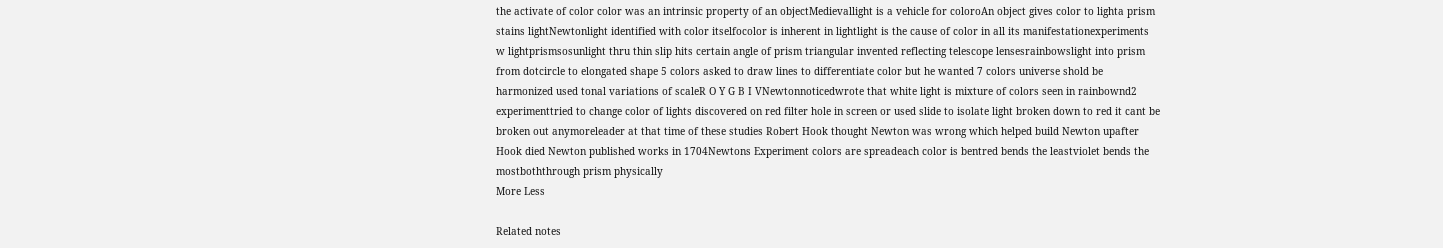the activate of color color was an intrinsic property of an objectMedievallight is a vehicle for coloroAn object gives color to lighta prism stains lightNewtonlight identified with color itselfocolor is inherent in lightlight is the cause of color in all its manifestationexperiments w lightprismsosunlight thru thin slip hits certain angle of prism triangular invented reflecting telescope lensesrainbowslight into prism from dotcircle to elongated shape 5 colors asked to draw lines to differentiate color but he wanted 7 colors universe shold be harmonized used tonal variations of scaleR O Y G B I VNewtonnoticedwrote that white light is mixture of colors seen in rainbownd2 experimenttried to change color of lights discovered on red filter hole in screen or used slide to isolate light broken down to red it cant be broken out anymoreleader at that time of these studies Robert Hook thought Newton was wrong which helped build Newton upafter Hook died Newton published works in 1704Newtons Experiment colors are spreadeach color is bentred bends the leastviolet bends the mostboththrough prism physically
More Less

Related notes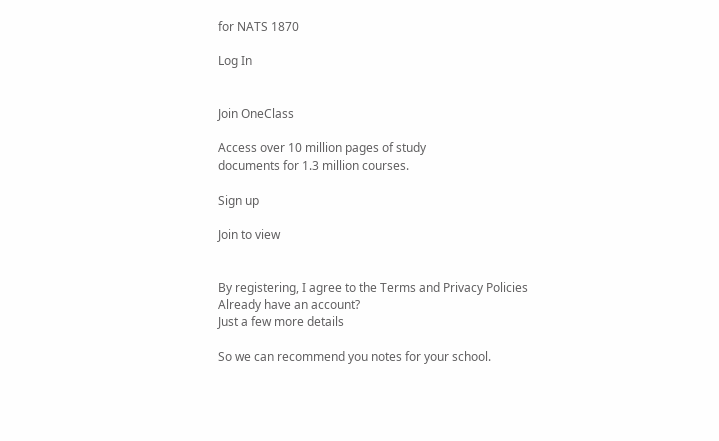for NATS 1870

Log In


Join OneClass

Access over 10 million pages of study
documents for 1.3 million courses.

Sign up

Join to view


By registering, I agree to the Terms and Privacy Policies
Already have an account?
Just a few more details

So we can recommend you notes for your school.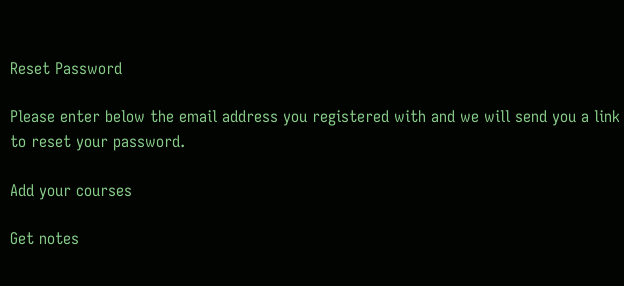Reset Password

Please enter below the email address you registered with and we will send you a link to reset your password.

Add your courses

Get notes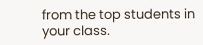from the top students in your class.